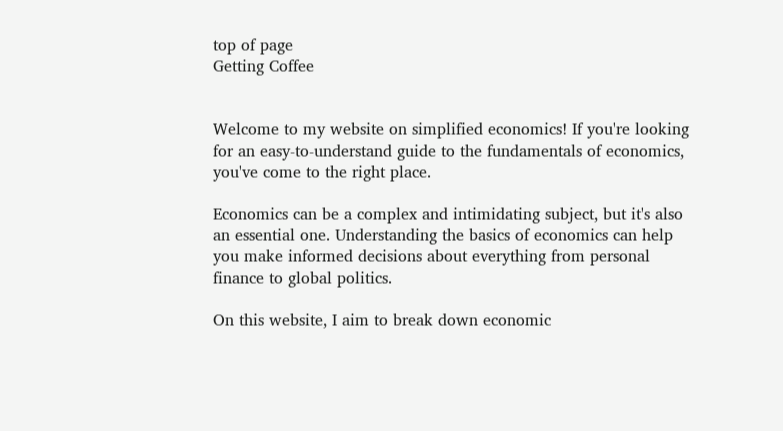top of page
Getting Coffee


Welcome to my website on simplified economics! If you're looking for an easy-to-understand guide to the fundamentals of economics, you've come to the right place.

Economics can be a complex and intimidating subject, but it's also an essential one. Understanding the basics of economics can help you make informed decisions about everything from personal finance to global politics.

On this website, I aim to break down economic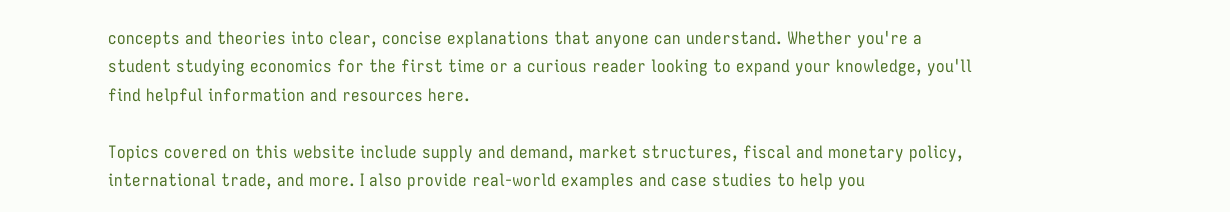concepts and theories into clear, concise explanations that anyone can understand. Whether you're a student studying economics for the first time or a curious reader looking to expand your knowledge, you'll find helpful information and resources here.

Topics covered on this website include supply and demand, market structures, fiscal and monetary policy, international trade, and more. I also provide real-world examples and case studies to help you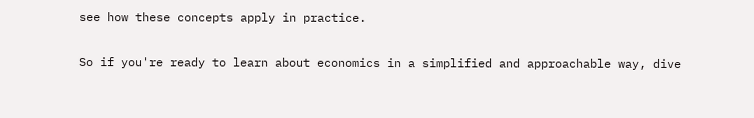see how these concepts apply in practice.

So if you're ready to learn about economics in a simplified and approachable way, dive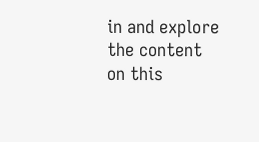in and explore the content on this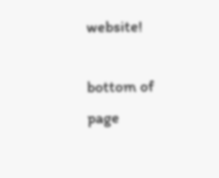website!

bottom of page